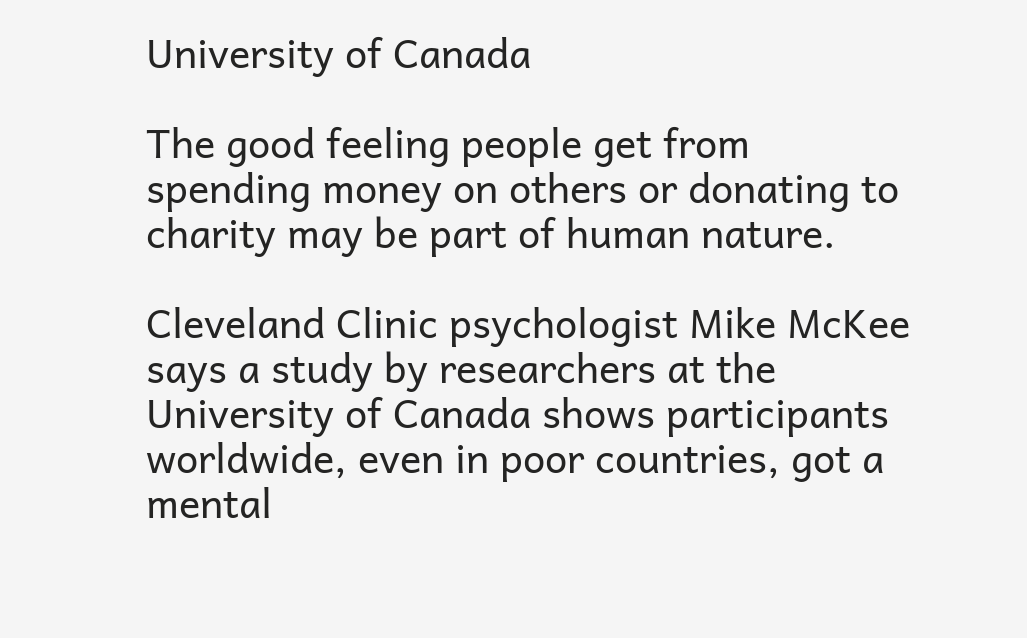University of Canada

The good feeling people get from spending money on others or donating to charity may be part of human nature.

Cleveland Clinic psychologist Mike McKee says a study by researchers at the University of Canada shows participants worldwide, even in poor countries, got a mental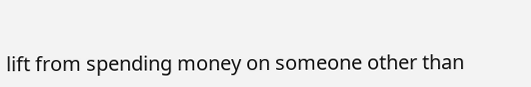lift from spending money on someone other than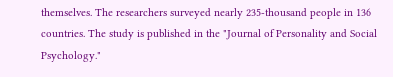themselves. The researchers surveyed nearly 235-thousand people in 136 countries. The study is published in the "Journal of Personality and Social Psychology."